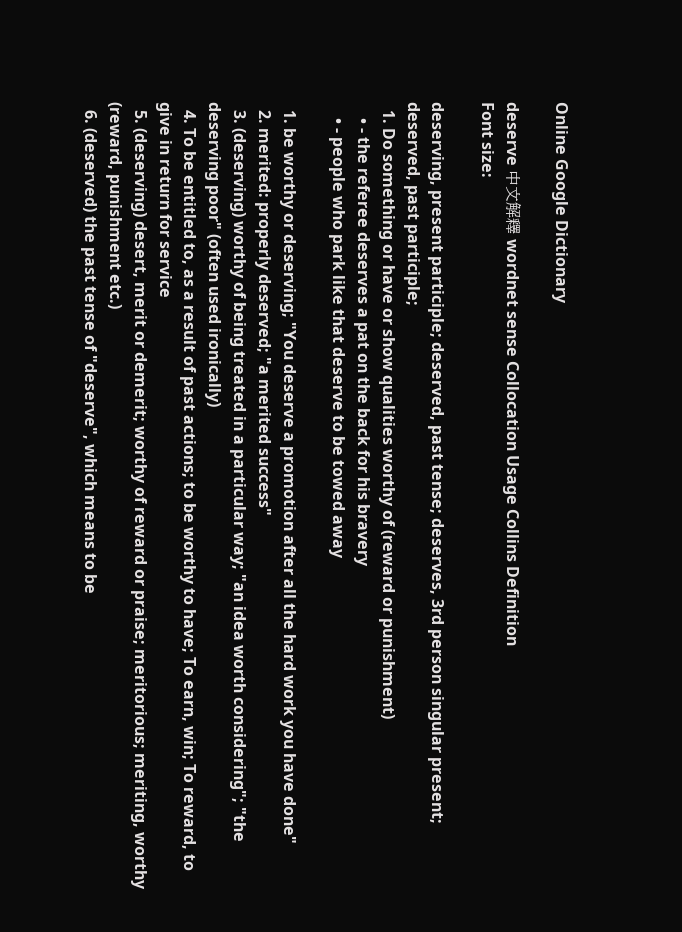Online Google Dictionary

deserve 中文解釋 wordnet sense Collocation Usage Collins Definition
Font size:

deserving, present participle; deserved, past tense; deserves, 3rd person singular present; deserved, past participle;
  1. Do something or have or show qualities worthy of (reward or punishment)
    • - the referee deserves a pat on the back for his bravery
    • - people who park like that deserve to be towed away

  1. be worthy or deserving; "You deserve a promotion after all the hard work you have done"
  2. merited: properly deserved; "a merited success"
  3. (deserving) worthy of being treated in a particular way; "an idea worth considering"; "the deserving poor" (often used ironically)
  4. To be entitled to, as a result of past actions; to be worthy to have; To earn, win; To reward, to give in return for service
  5. (deserving) desert, merit or demerit; worthy of reward or praise; meritorious; meriting, worthy (reward, punishment etc.)
  6. (deserved) the past tense of "deserve", which means to be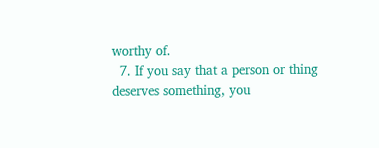worthy of.
  7. If you say that a person or thing deserves something, you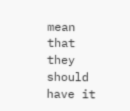mean that they should have it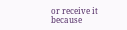or receive it because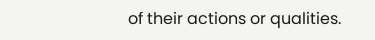of their actions or qualities.